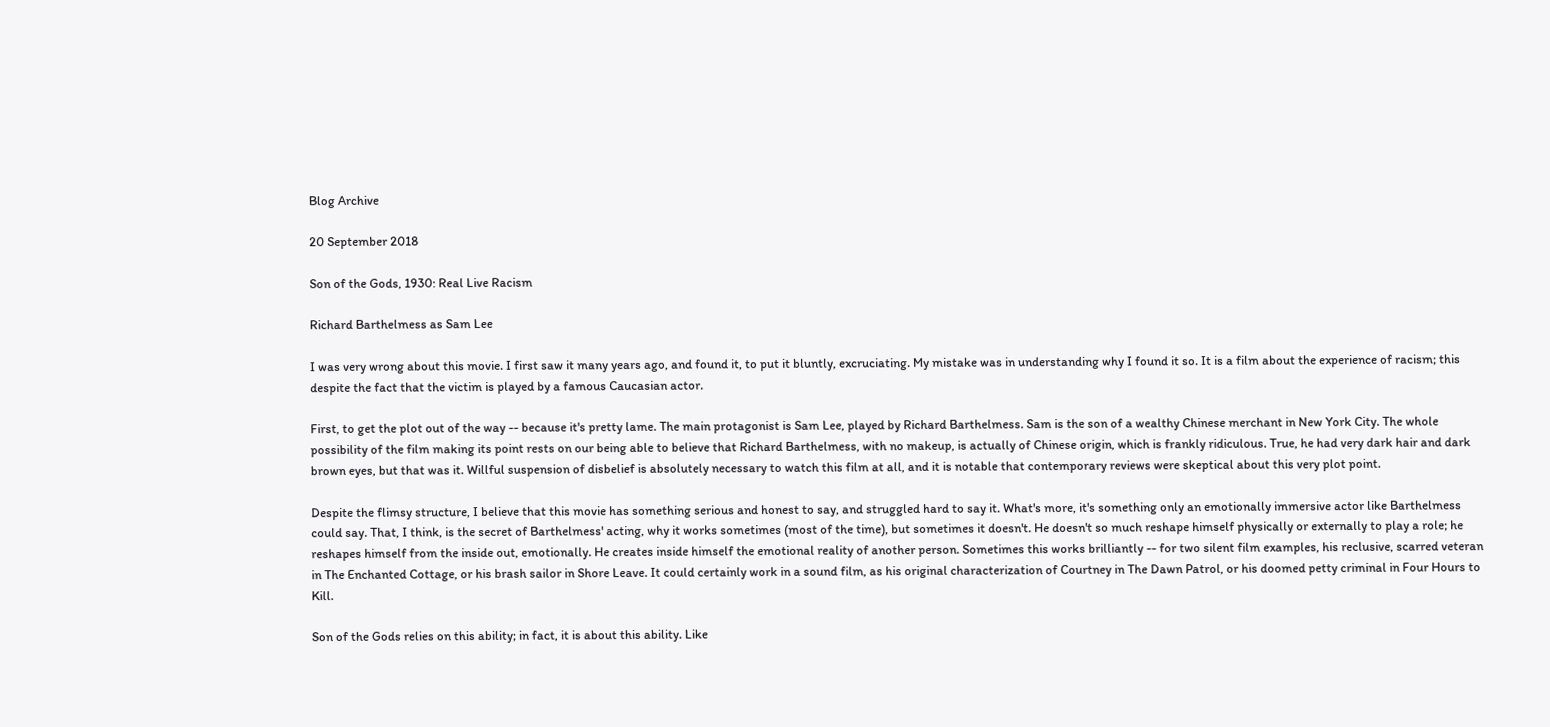Blog Archive

20 September 2018

Son of the Gods, 1930: Real Live Racism

Richard Barthelmess as Sam Lee

I was very wrong about this movie. I first saw it many years ago, and found it, to put it bluntly, excruciating. My mistake was in understanding why I found it so. It is a film about the experience of racism; this despite the fact that the victim is played by a famous Caucasian actor.

First, to get the plot out of the way -- because it's pretty lame. The main protagonist is Sam Lee, played by Richard Barthelmess. Sam is the son of a wealthy Chinese merchant in New York City. The whole possibility of the film making its point rests on our being able to believe that Richard Barthelmess, with no makeup, is actually of Chinese origin, which is frankly ridiculous. True, he had very dark hair and dark brown eyes, but that was it. Willful suspension of disbelief is absolutely necessary to watch this film at all, and it is notable that contemporary reviews were skeptical about this very plot point.

Despite the flimsy structure, I believe that this movie has something serious and honest to say, and struggled hard to say it. What's more, it's something only an emotionally immersive actor like Barthelmess could say. That, I think, is the secret of Barthelmess' acting, why it works sometimes (most of the time), but sometimes it doesn't. He doesn't so much reshape himself physically or externally to play a role; he reshapes himself from the inside out, emotionally. He creates inside himself the emotional reality of another person. Sometimes this works brilliantly -- for two silent film examples, his reclusive, scarred veteran in The Enchanted Cottage, or his brash sailor in Shore Leave. It could certainly work in a sound film, as his original characterization of Courtney in The Dawn Patrol, or his doomed petty criminal in Four Hours to Kill.

Son of the Gods relies on this ability; in fact, it is about this ability. Like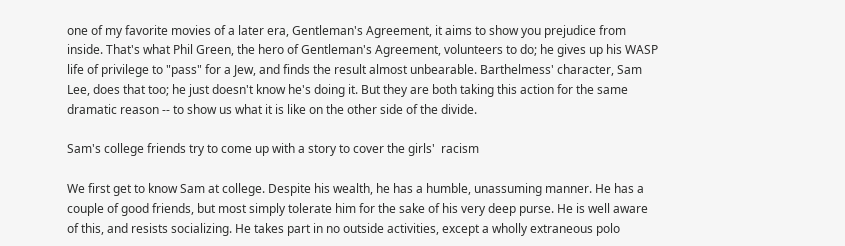one of my favorite movies of a later era, Gentleman's Agreement, it aims to show you prejudice from inside. That's what Phil Green, the hero of Gentleman's Agreement, volunteers to do; he gives up his WASP life of privilege to "pass" for a Jew, and finds the result almost unbearable. Barthelmess' character, Sam Lee, does that too; he just doesn't know he's doing it. But they are both taking this action for the same dramatic reason -- to show us what it is like on the other side of the divide.

Sam's college friends try to come up with a story to cover the girls'  racism

We first get to know Sam at college. Despite his wealth, he has a humble, unassuming manner. He has a couple of good friends, but most simply tolerate him for the sake of his very deep purse. He is well aware of this, and resists socializing. He takes part in no outside activities, except a wholly extraneous polo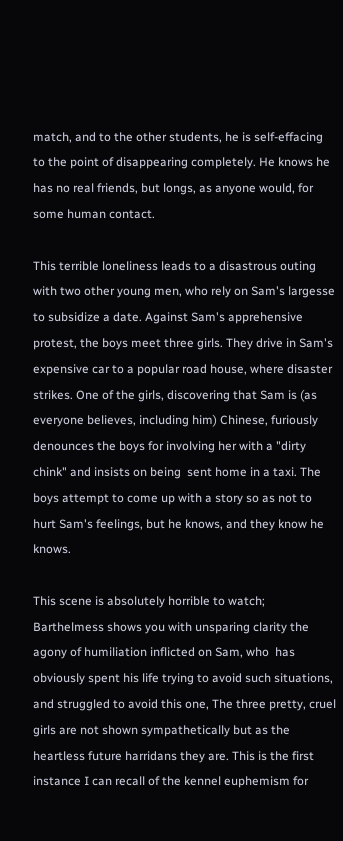match, and to the other students, he is self-effacing to the point of disappearing completely. He knows he has no real friends, but longs, as anyone would, for some human contact.

This terrible loneliness leads to a disastrous outing with two other young men, who rely on Sam's largesse to subsidize a date. Against Sam's apprehensive protest, the boys meet three girls. They drive in Sam's expensive car to a popular road house, where disaster strikes. One of the girls, discovering that Sam is (as everyone believes, including him) Chinese, furiously denounces the boys for involving her with a "dirty chink" and insists on being  sent home in a taxi. The boys attempt to come up with a story so as not to hurt Sam's feelings, but he knows, and they know he knows.

This scene is absolutely horrible to watch; Barthelmess shows you with unsparing clarity the agony of humiliation inflicted on Sam, who  has obviously spent his life trying to avoid such situations, and struggled to avoid this one, The three pretty, cruel girls are not shown sympathetically but as the heartless future harridans they are. This is the first instance I can recall of the kennel euphemism for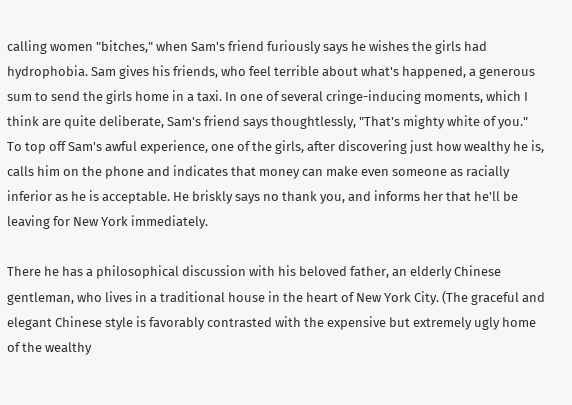calling women "bitches," when Sam's friend furiously says he wishes the girls had hydrophobia. Sam gives his friends, who feel terrible about what's happened, a generous sum to send the girls home in a taxi. In one of several cringe-inducing moments, which I think are quite deliberate, Sam's friend says thoughtlessly, "That's mighty white of you."
To top off Sam's awful experience, one of the girls, after discovering just how wealthy he is, calls him on the phone and indicates that money can make even someone as racially inferior as he is acceptable. He briskly says no thank you, and informs her that he'll be leaving for New York immediately.

There he has a philosophical discussion with his beloved father, an elderly Chinese gentleman, who lives in a traditional house in the heart of New York City. (The graceful and elegant Chinese style is favorably contrasted with the expensive but extremely ugly home of the wealthy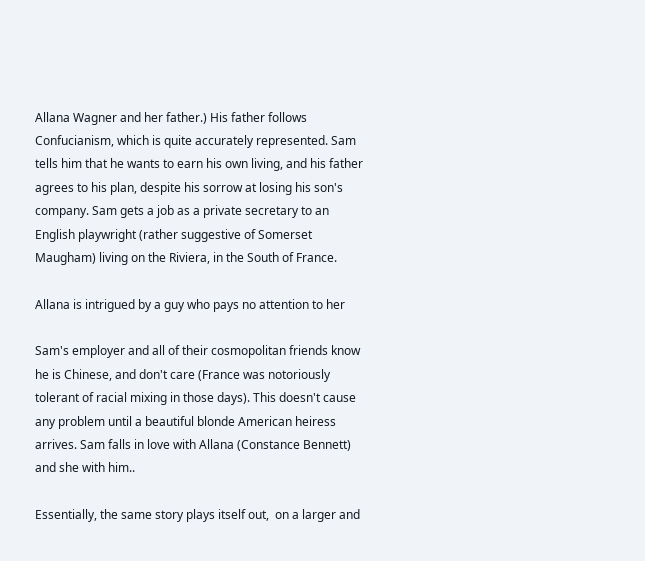Allana Wagner and her father.) His father follows Confucianism, which is quite accurately represented. Sam tells him that he wants to earn his own living, and his father agrees to his plan, despite his sorrow at losing his son's company. Sam gets a job as a private secretary to an English playwright (rather suggestive of Somerset Maugham) living on the Riviera, in the South of France.

Allana is intrigued by a guy who pays no attention to her

Sam's employer and all of their cosmopolitan friends know he is Chinese, and don't care (France was notoriously tolerant of racial mixing in those days). This doesn't cause any problem until a beautiful blonde American heiress arrives. Sam falls in love with Allana (Constance Bennett) and she with him..

Essentially, the same story plays itself out,  on a larger and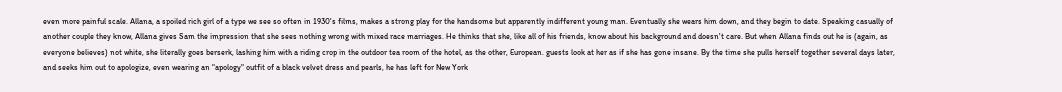even more painful scale. Allana, a spoiled rich girl of a type we see so often in 1930's films, makes a strong play for the handsome but apparently indifferent young man. Eventually she wears him down, and they begin to date. Speaking casually of another couple they know, Allana gives Sam the impression that she sees nothing wrong with mixed race marriages. He thinks that she, like all of his friends, know about his background and doesn't care. But when Allana finds out he is (again, as everyone believes) not white, she literally goes berserk, lashing him with a riding crop in the outdoor tea room of the hotel, as the other, European. guests look at her as if she has gone insane. By the time she pulls herself together several days later, and seeks him out to apologize, even wearing an "apology" outfit of a black velvet dress and pearls, he has left for New York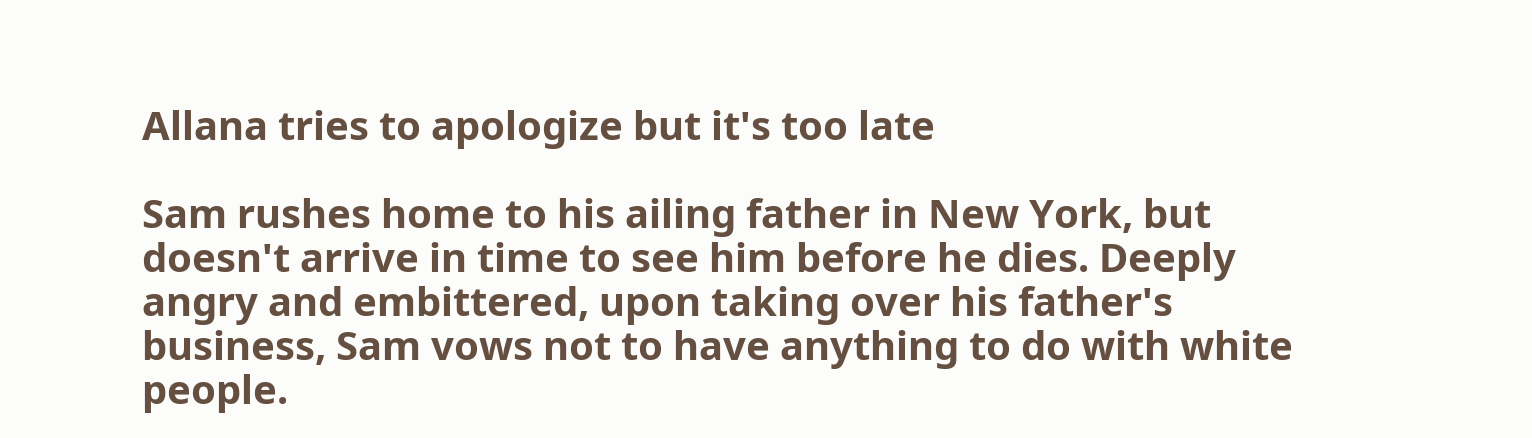Allana tries to apologize but it's too late

Sam rushes home to his ailing father in New York, but doesn't arrive in time to see him before he dies. Deeply angry and embittered, upon taking over his father's business, Sam vows not to have anything to do with white people.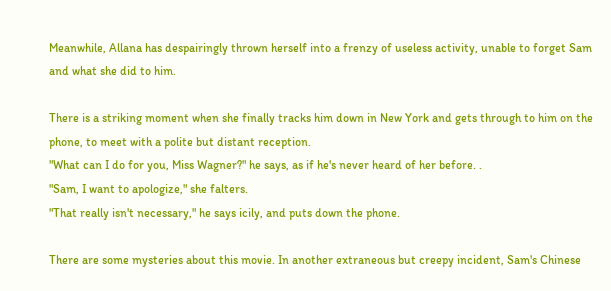Meanwhile, Allana has despairingly thrown herself into a frenzy of useless activity, unable to forget Sam and what she did to him.

There is a striking moment when she finally tracks him down in New York and gets through to him on the phone, to meet with a polite but distant reception.
"What can I do for you, Miss Wagner?" he says, as if he's never heard of her before. .
"Sam, I want to apologize," she falters.
"That really isn't necessary," he says icily, and puts down the phone.

There are some mysteries about this movie. In another extraneous but creepy incident, Sam's Chinese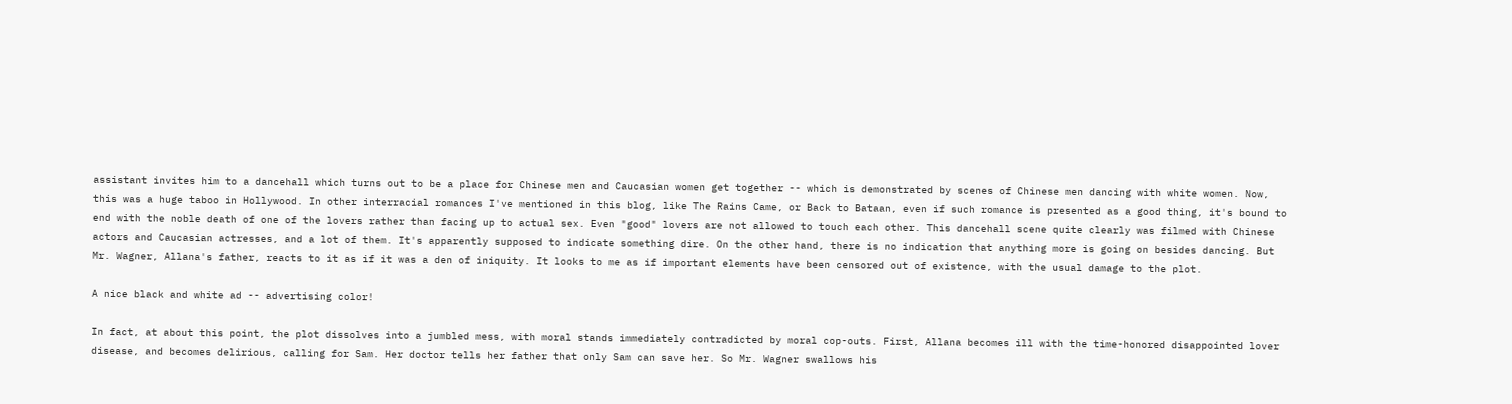assistant invites him to a dancehall which turns out to be a place for Chinese men and Caucasian women get together -- which is demonstrated by scenes of Chinese men dancing with white women. Now, this was a huge taboo in Hollywood. In other interracial romances I've mentioned in this blog, like The Rains Came, or Back to Bataan, even if such romance is presented as a good thing, it's bound to end with the noble death of one of the lovers rather than facing up to actual sex. Even "good" lovers are not allowed to touch each other. This dancehall scene quite clearly was filmed with Chinese actors and Caucasian actresses, and a lot of them. It's apparently supposed to indicate something dire. On the other hand, there is no indication that anything more is going on besides dancing. But Mr. Wagner, Allana's father, reacts to it as if it was a den of iniquity. It looks to me as if important elements have been censored out of existence, with the usual damage to the plot.

A nice black and white ad -- advertising color!

In fact, at about this point, the plot dissolves into a jumbled mess, with moral stands immediately contradicted by moral cop-outs. First, Allana becomes ill with the time-honored disappointed lover disease, and becomes delirious, calling for Sam. Her doctor tells her father that only Sam can save her. So Mr. Wagner swallows his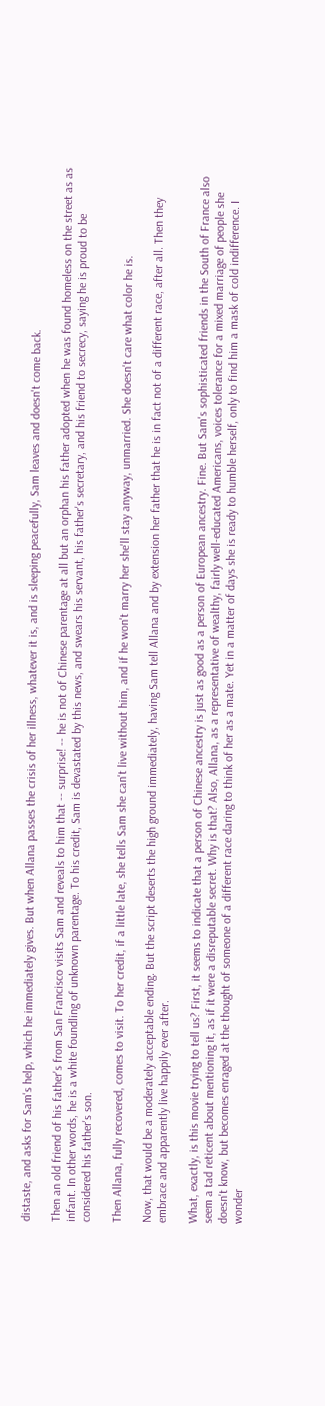distaste, and asks for Sam's help, which he immediately gives. But when Allana passes the crisis of her illness, whatever it is, and is sleeping peacefully, Sam leaves and doesn't come back.

Then an old friend of his father's from San Francisco visits Sam and reveals to him that -- surprise! -- he is not of Chinese parentage at all but an orphan his father adopted when he was found homeless on the street as as infant. In other words, he is a white foundling of unknown parentage. To his credit, Sam is devastated by this news, and swears his servant, his father's secretary, and his friend to secrecy, saying he is proud to be considered his father's son.

Then Allana, fully recovered, comes to visit. To her credit, if a little late, she tells Sam she can't live without him, and if he won't marry her she'll stay anyway, unmarried. She doesn't care what color he is.

Now, that would be a moderately acceptable ending. But the script deserts the high ground immediately, having Sam tell Allana and by extension her father that he is in fact not of a different race, after all. Then they embrace and apparently live happily ever after.

What, exactly, is this movie trying to tell us? First, it seems to indicate that a person of Chinese ancestry is just as good as a person of European ancestry. Fine. But Sam's sophisticated friends in the South of France also seem a tad reticent about mentioning it, as if it were a disreputable secret. Why is that? Also, Allana, as a representative of wealthy, fairly well-educated Americans, voices tolerance for a mixed marriage of people she doesn't know, but becomes enraged at the thought of someone of a different race daring to think of her as a mate. Yet in a matter of days she is ready to humble herself, only to find him a mask of cold indifference. I wonder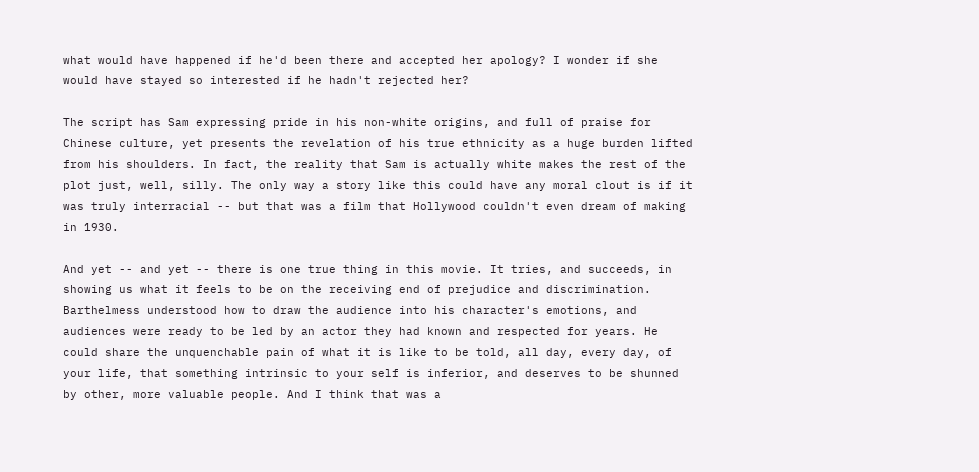what would have happened if he'd been there and accepted her apology? I wonder if she would have stayed so interested if he hadn't rejected her?

The script has Sam expressing pride in his non-white origins, and full of praise for Chinese culture, yet presents the revelation of his true ethnicity as a huge burden lifted from his shoulders. In fact, the reality that Sam is actually white makes the rest of the plot just, well, silly. The only way a story like this could have any moral clout is if it was truly interracial -- but that was a film that Hollywood couldn't even dream of making in 1930.

And yet -- and yet -- there is one true thing in this movie. It tries, and succeeds, in showing us what it feels to be on the receiving end of prejudice and discrimination. Barthelmess understood how to draw the audience into his character's emotions, and audiences were ready to be led by an actor they had known and respected for years. He could share the unquenchable pain of what it is like to be told, all day, every day, of your life, that something intrinsic to your self is inferior, and deserves to be shunned by other, more valuable people. And I think that was a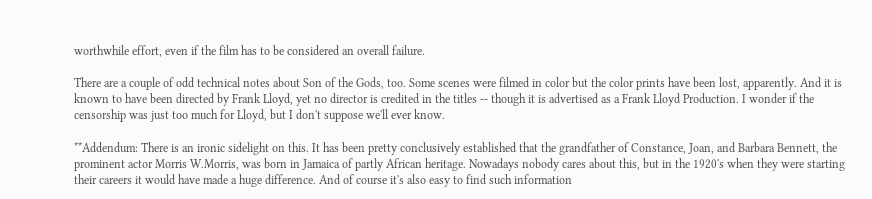worthwhile effort, even if the film has to be considered an overall failure.

There are a couple of odd technical notes about Son of the Gods, too. Some scenes were filmed in color but the color prints have been lost, apparently. And it is known to have been directed by Frank Lloyd, yet no director is credited in the titles -- though it is advertised as a Frank Lloyd Production. I wonder if the censorship was just too much for Lloyd, but I don't suppose we'll ever know.

**Addendum: There is an ironic sidelight on this. It has been pretty conclusively established that the grandfather of Constance, Joan, and Barbara Bennett, the prominent actor Morris W.Morris, was born in Jamaica of partly African heritage. Nowadays nobody cares about this, but in the 1920's when they were starting their careers it would have made a huge difference. And of course it's also easy to find such information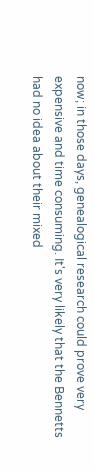now; in those days, genealogical research could prove very expensive and time consuming. It's very likely that the Bennetts had no idea about their mixed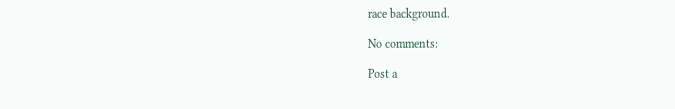race background.

No comments:

Post a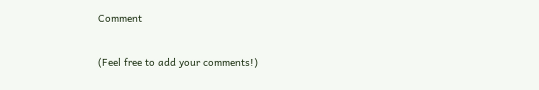Comment

(Feel free to add your comments!)